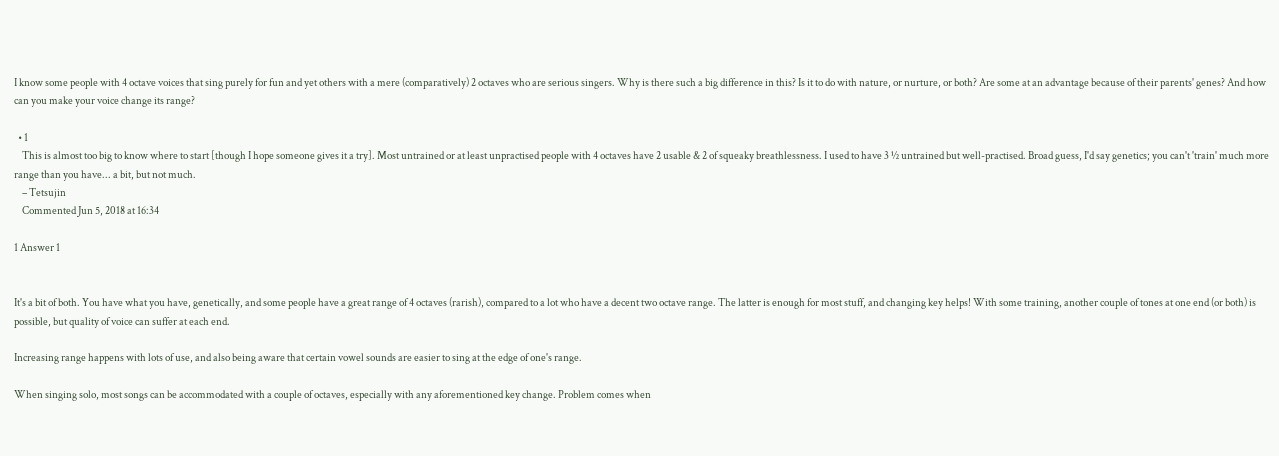I know some people with 4 octave voices that sing purely for fun and yet others with a mere (comparatively) 2 octaves who are serious singers. Why is there such a big difference in this? Is it to do with nature, or nurture, or both? Are some at an advantage because of their parents' genes? And how can you make your voice change its range?

  • 1
    This is almost too big to know where to start [though I hope someone gives it a try]. Most untrained or at least unpractised people with 4 octaves have 2 usable & 2 of squeaky breathlessness. I used to have 3 ½ untrained but well-practised. Broad guess, I'd say genetics; you can't 'train' much more range than you have... a bit, but not much.
    – Tetsujin
    Commented Jun 5, 2018 at 16:34

1 Answer 1


It's a bit of both. You have what you have, genetically, and some people have a great range of 4 octaves (rarish), compared to a lot who have a decent two octave range. The latter is enough for most stuff, and changing key helps! With some training, another couple of tones at one end (or both) is possible, but quality of voice can suffer at each end.

Increasing range happens with lots of use, and also being aware that certain vowel sounds are easier to sing at the edge of one's range.

When singing solo, most songs can be accommodated with a couple of octaves, especially with any aforementioned key change. Problem comes when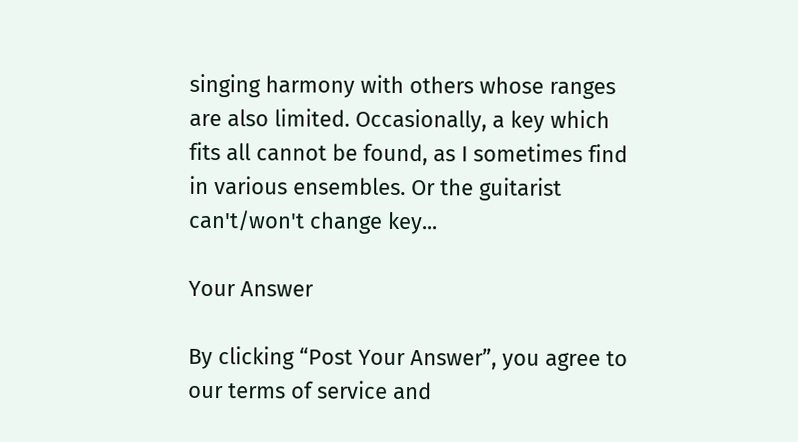singing harmony with others whose ranges are also limited. Occasionally, a key which fits all cannot be found, as I sometimes find in various ensembles. Or the guitarist can't/won't change key...

Your Answer

By clicking “Post Your Answer”, you agree to our terms of service and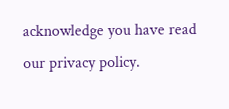acknowledge you have read our privacy policy.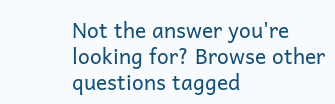Not the answer you're looking for? Browse other questions tagged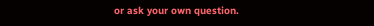or ask your own question.